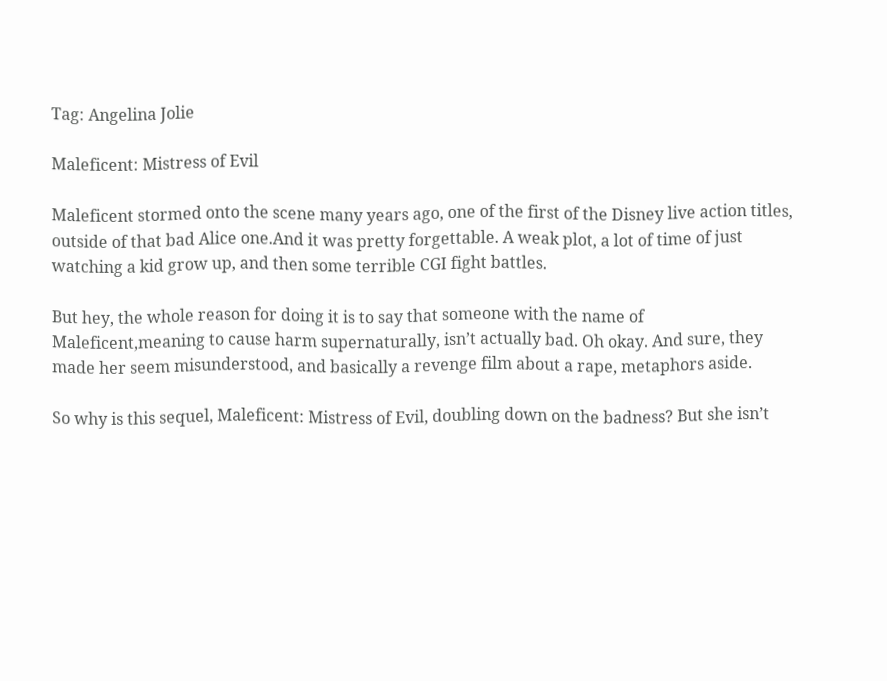Tag: Angelina Jolie

Maleficent: Mistress of Evil

Maleficent stormed onto the scene many years ago, one of the first of the Disney live action titles, outside of that bad Alice one.And it was pretty forgettable. A weak plot, a lot of time of just watching a kid grow up, and then some terrible CGI fight battles.

But hey, the whole reason for doing it is to say that someone with the name of Maleficent,meaning to cause harm supernaturally, isn’t actually bad. Oh okay. And sure, they made her seem misunderstood, and basically a revenge film about a rape, metaphors aside.

So why is this sequel, Maleficent: Mistress of Evil, doubling down on the badness? But she isn’t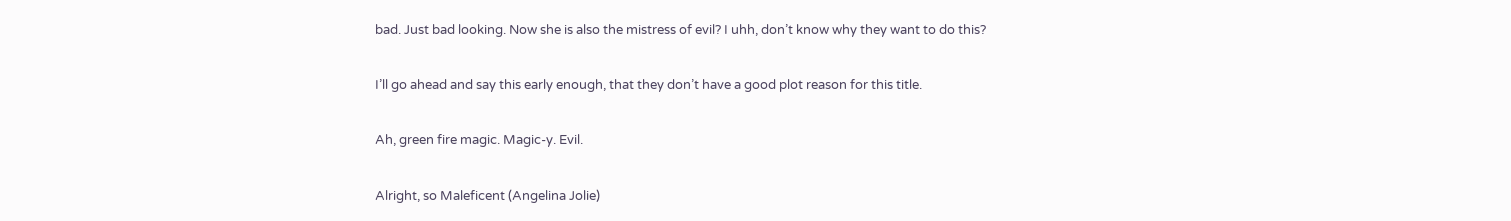bad. Just bad looking. Now she is also the mistress of evil? I uhh, don’t know why they want to do this?

I’ll go ahead and say this early enough, that they don’t have a good plot reason for this title.

Ah, green fire magic. Magic-y. Evil.

Alright, so Maleficent (Angelina Jolie)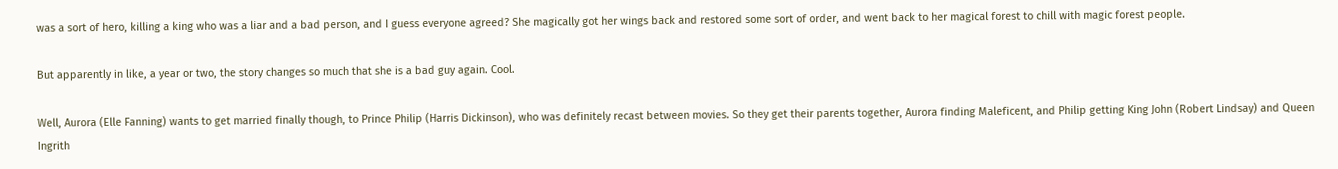was a sort of hero, killing a king who was a liar and a bad person, and I guess everyone agreed? She magically got her wings back and restored some sort of order, and went back to her magical forest to chill with magic forest people.

But apparently in like, a year or two, the story changes so much that she is a bad guy again. Cool.

Well, Aurora (Elle Fanning) wants to get married finally though, to Prince Philip (Harris Dickinson), who was definitely recast between movies. So they get their parents together, Aurora finding Maleficent, and Philip getting King John (Robert Lindsay) and Queen Ingrith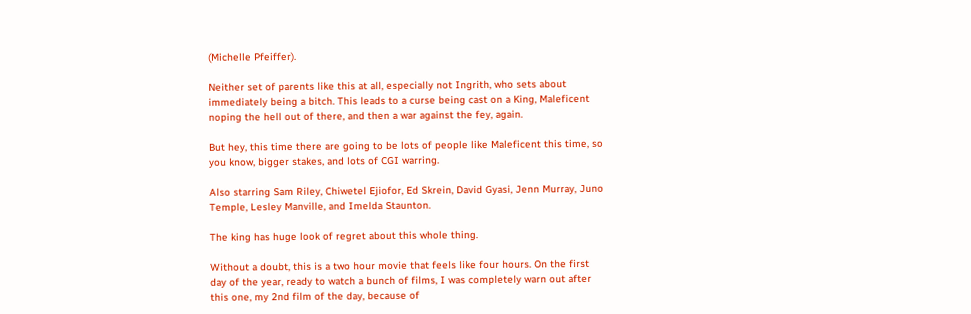(Michelle Pfeiffer).

Neither set of parents like this at all, especially not Ingrith, who sets about immediately being a bitch. This leads to a curse being cast on a King, Maleficent noping the hell out of there, and then a war against the fey, again.

But hey, this time there are going to be lots of people like Maleficent this time, so you know, bigger stakes, and lots of CGI warring.

Also starring Sam Riley, Chiwetel Ejiofor, Ed Skrein, David Gyasi, Jenn Murray, Juno Temple, Lesley Manville, and Imelda Staunton.

The king has huge look of regret about this whole thing.

Without a doubt, this is a two hour movie that feels like four hours. On the first day of the year, ready to watch a bunch of films, I was completely warn out after this one, my 2nd film of the day, because of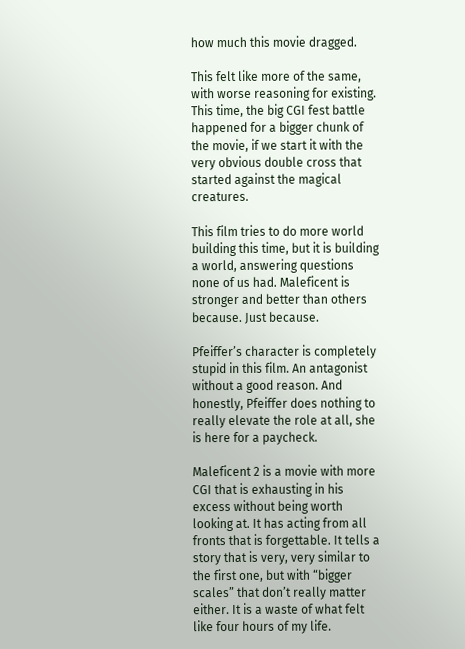how much this movie dragged.

This felt like more of the same, with worse reasoning for existing. This time, the big CGI fest battle happened for a bigger chunk of the movie, if we start it with the very obvious double cross that started against the magical creatures.

This film tries to do more world building this time, but it is building a world, answering questions none of us had. Maleficent is stronger and better than others because. Just because.

Pfeiffer’s character is completely stupid in this film. An antagonist without a good reason. And honestly, Pfeiffer does nothing to really elevate the role at all, she is here for a paycheck.

Maleficent 2 is a movie with more CGI that is exhausting in his excess without being worth looking at. It has acting from all fronts that is forgettable. It tells a story that is very, very similar to the first one, but with “bigger scales” that don’t really matter either. It is a waste of what felt like four hours of my life.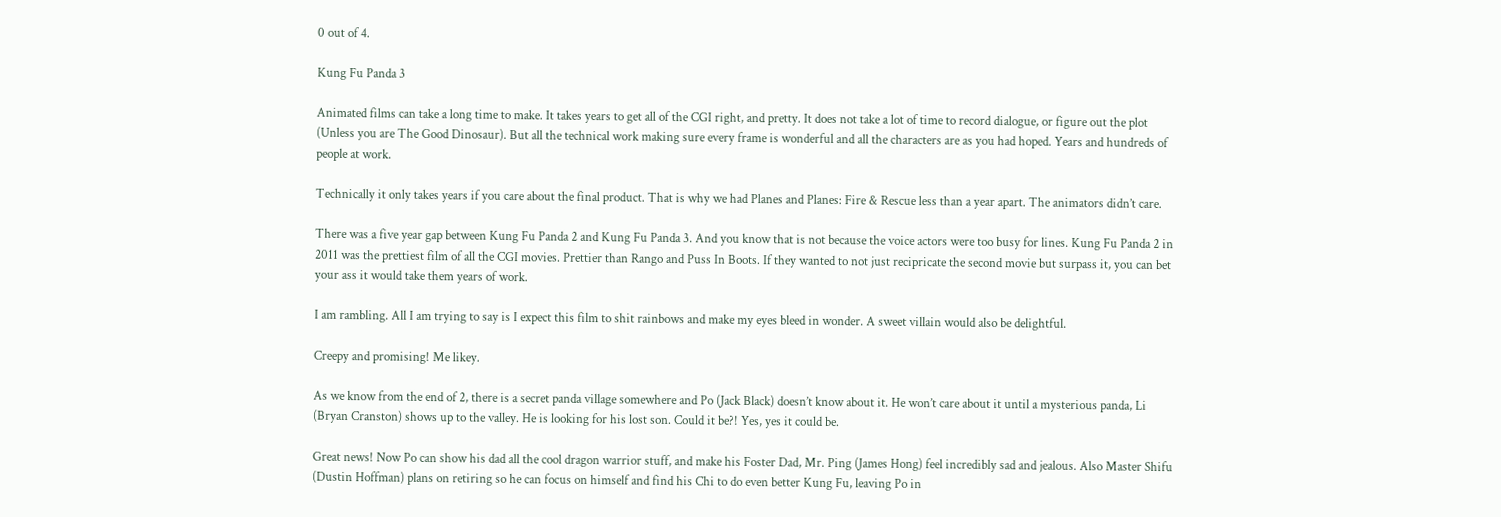0 out of 4.

Kung Fu Panda 3

Animated films can take a long time to make. It takes years to get all of the CGI right, and pretty. It does not take a lot of time to record dialogue, or figure out the plot (Unless you are The Good Dinosaur). But all the technical work making sure every frame is wonderful and all the characters are as you had hoped. Years and hundreds of people at work.

Technically it only takes years if you care about the final product. That is why we had Planes and Planes: Fire & Rescue less than a year apart. The animators didn’t care.

There was a five year gap between Kung Fu Panda 2 and Kung Fu Panda 3. And you know that is not because the voice actors were too busy for lines. Kung Fu Panda 2 in 2011 was the prettiest film of all the CGI movies. Prettier than Rango and Puss In Boots. If they wanted to not just recipricate the second movie but surpass it, you can bet your ass it would take them years of work.

I am rambling. All I am trying to say is I expect this film to shit rainbows and make my eyes bleed in wonder. A sweet villain would also be delightful.

Creepy and promising! Me likey.

As we know from the end of 2, there is a secret panda village somewhere and Po (Jack Black) doesn’t know about it. He won’t care about it until a mysterious panda, Li (Bryan Cranston) shows up to the valley. He is looking for his lost son. Could it be?! Yes, yes it could be.

Great news! Now Po can show his dad all the cool dragon warrior stuff, and make his Foster Dad, Mr. Ping (James Hong) feel incredibly sad and jealous. Also Master Shifu (Dustin Hoffman) plans on retiring so he can focus on himself and find his Chi to do even better Kung Fu, leaving Po in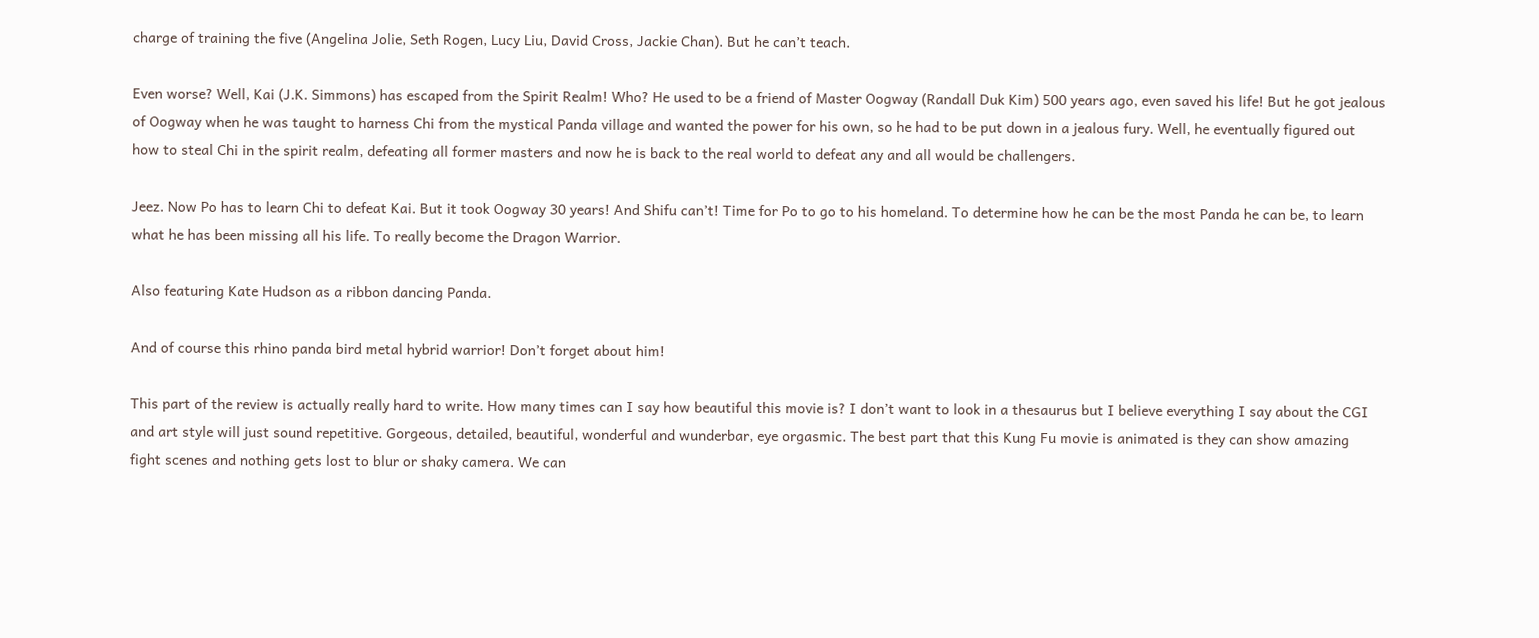charge of training the five (Angelina Jolie, Seth Rogen, Lucy Liu, David Cross, Jackie Chan). But he can’t teach.

Even worse? Well, Kai (J.K. Simmons) has escaped from the Spirit Realm! Who? He used to be a friend of Master Oogway (Randall Duk Kim) 500 years ago, even saved his life! But he got jealous of Oogway when he was taught to harness Chi from the mystical Panda village and wanted the power for his own, so he had to be put down in a jealous fury. Well, he eventually figured out how to steal Chi in the spirit realm, defeating all former masters and now he is back to the real world to defeat any and all would be challengers.

Jeez. Now Po has to learn Chi to defeat Kai. But it took Oogway 30 years! And Shifu can’t! Time for Po to go to his homeland. To determine how he can be the most Panda he can be, to learn what he has been missing all his life. To really become the Dragon Warrior.

Also featuring Kate Hudson as a ribbon dancing Panda.

And of course this rhino panda bird metal hybrid warrior! Don’t forget about him!

This part of the review is actually really hard to write. How many times can I say how beautiful this movie is? I don’t want to look in a thesaurus but I believe everything I say about the CGI and art style will just sound repetitive. Gorgeous, detailed, beautiful, wonderful and wunderbar, eye orgasmic. The best part that this Kung Fu movie is animated is they can show amazing fight scenes and nothing gets lost to blur or shaky camera. We can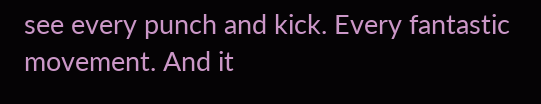see every punch and kick. Every fantastic movement. And it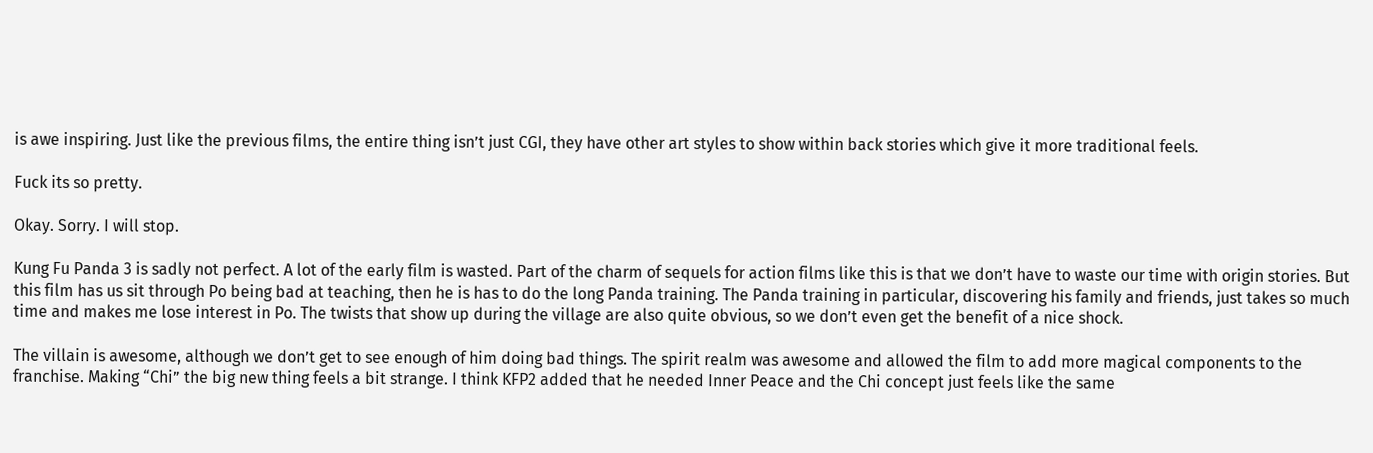is awe inspiring. Just like the previous films, the entire thing isn’t just CGI, they have other art styles to show within back stories which give it more traditional feels.

Fuck its so pretty.

Okay. Sorry. I will stop.

Kung Fu Panda 3 is sadly not perfect. A lot of the early film is wasted. Part of the charm of sequels for action films like this is that we don’t have to waste our time with origin stories. But this film has us sit through Po being bad at teaching, then he is has to do the long Panda training. The Panda training in particular, discovering his family and friends, just takes so much time and makes me lose interest in Po. The twists that show up during the village are also quite obvious, so we don’t even get the benefit of a nice shock.

The villain is awesome, although we don’t get to see enough of him doing bad things. The spirit realm was awesome and allowed the film to add more magical components to the franchise. Making “Chi” the big new thing feels a bit strange. I think KFP2 added that he needed Inner Peace and the Chi concept just feels like the same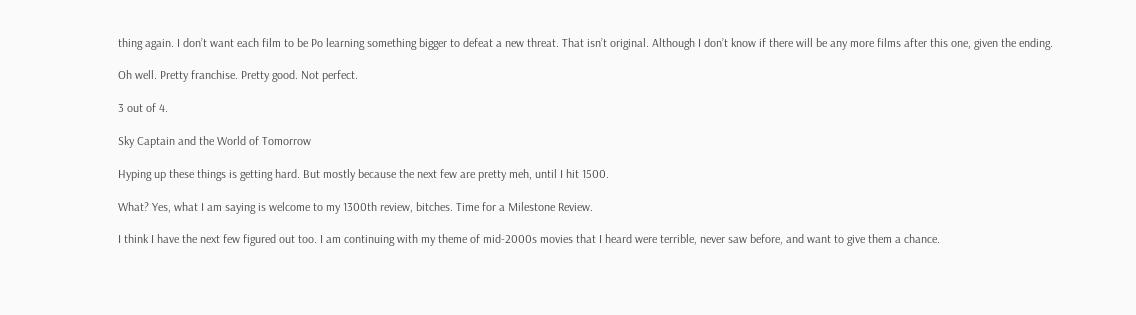thing again. I don’t want each film to be Po learning something bigger to defeat a new threat. That isn’t original. Although I don’t know if there will be any more films after this one, given the ending.

Oh well. Pretty franchise. Pretty good. Not perfect.

3 out of 4.

Sky Captain and the World of Tomorrow

Hyping up these things is getting hard. But mostly because the next few are pretty meh, until I hit 1500.

What? Yes, what I am saying is welcome to my 1300th review, bitches. Time for a Milestone Review.

I think I have the next few figured out too. I am continuing with my theme of mid-2000s movies that I heard were terrible, never saw before, and want to give them a chance.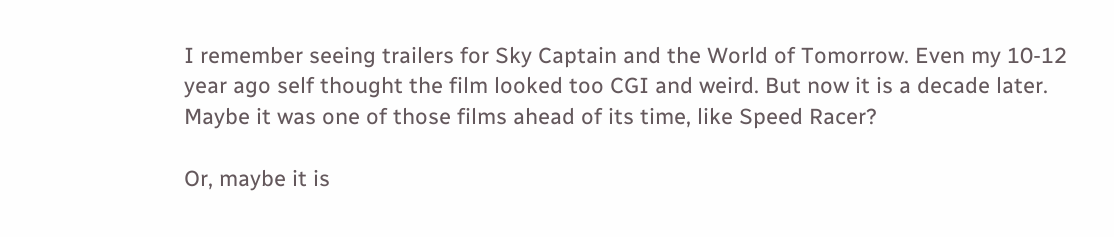I remember seeing trailers for Sky Captain and the World of Tomorrow. Even my 10-12 year ago self thought the film looked too CGI and weird. But now it is a decade later. Maybe it was one of those films ahead of its time, like Speed Racer?

Or, maybe it is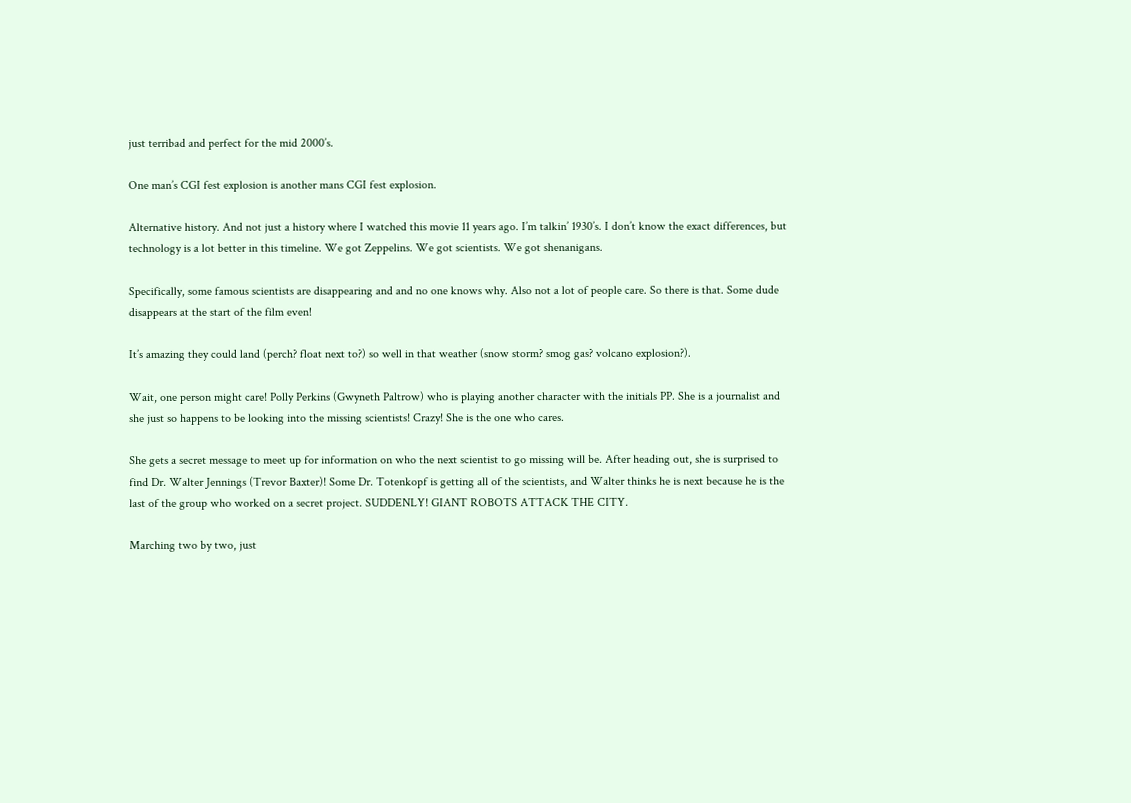just terribad and perfect for the mid 2000’s.

One man’s CGI fest explosion is another mans CGI fest explosion.

Alternative history. And not just a history where I watched this movie 11 years ago. I’m talkin’ 1930’s. I don’t know the exact differences, but technology is a lot better in this timeline. We got Zeppelins. We got scientists. We got shenanigans.

Specifically, some famous scientists are disappearing and and no one knows why. Also not a lot of people care. So there is that. Some dude disappears at the start of the film even!

It’s amazing they could land (perch? float next to?) so well in that weather (snow storm? smog gas? volcano explosion?).

Wait, one person might care! Polly Perkins (Gwyneth Paltrow) who is playing another character with the initials PP. She is a journalist and she just so happens to be looking into the missing scientists! Crazy! She is the one who cares.

She gets a secret message to meet up for information on who the next scientist to go missing will be. After heading out, she is surprised to find Dr. Walter Jennings (Trevor Baxter)! Some Dr. Totenkopf is getting all of the scientists, and Walter thinks he is next because he is the last of the group who worked on a secret project. SUDDENLY! GIANT ROBOTS ATTACK THE CITY.

Marching two by two, just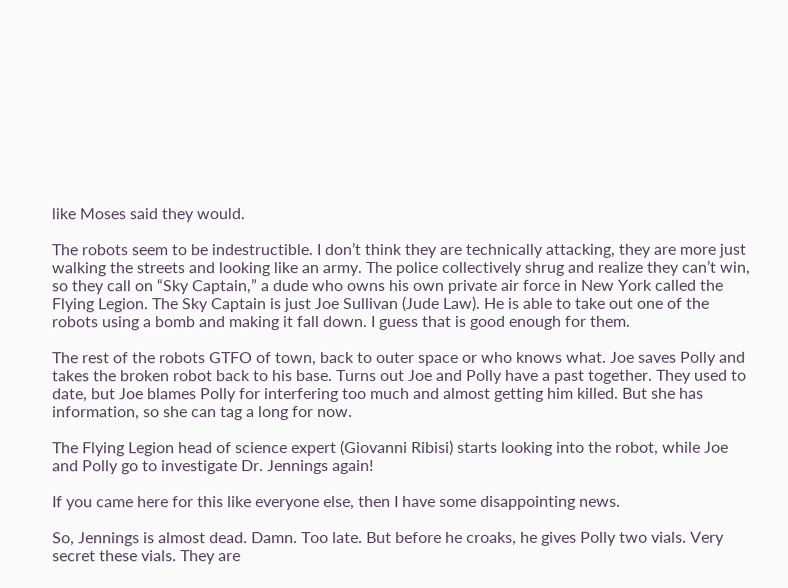like Moses said they would.

The robots seem to be indestructible. I don’t think they are technically attacking, they are more just walking the streets and looking like an army. The police collectively shrug and realize they can’t win, so they call on “Sky Captain,” a dude who owns his own private air force in New York called the Flying Legion. The Sky Captain is just Joe Sullivan (Jude Law). He is able to take out one of the robots using a bomb and making it fall down. I guess that is good enough for them.

The rest of the robots GTFO of town, back to outer space or who knows what. Joe saves Polly and takes the broken robot back to his base. Turns out Joe and Polly have a past together. They used to date, but Joe blames Polly for interfering too much and almost getting him killed. But she has information, so she can tag a long for now.

The Flying Legion head of science expert (Giovanni Ribisi) starts looking into the robot, while Joe and Polly go to investigate Dr. Jennings again!

If you came here for this like everyone else, then I have some disappointing news.

So, Jennings is almost dead. Damn. Too late. But before he croaks, he gives Polly two vials. Very secret these vials. They are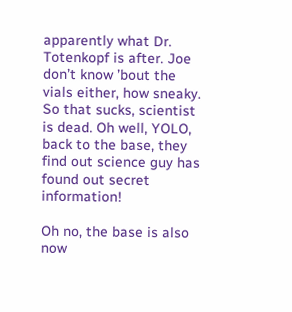apparently what Dr. Totenkopf is after. Joe don’t know ’bout the vials either, how sneaky. So that sucks, scientist is dead. Oh well, YOLO, back to the base, they find out science guy has found out secret information!

Oh no, the base is also now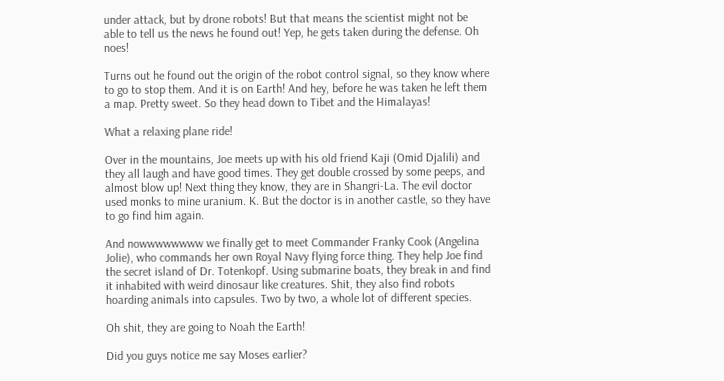under attack, but by drone robots! But that means the scientist might not be able to tell us the news he found out! Yep, he gets taken during the defense. Oh noes!

Turns out he found out the origin of the robot control signal, so they know where to go to stop them. And it is on Earth! And hey, before he was taken he left them a map. Pretty sweet. So they head down to Tibet and the Himalayas!

What a relaxing plane ride!

Over in the mountains, Joe meets up with his old friend Kaji (Omid Djalili) and they all laugh and have good times. They get double crossed by some peeps, and almost blow up! Next thing they know, they are in Shangri-La. The evil doctor used monks to mine uranium. K. But the doctor is in another castle, so they have to go find him again.

And nowwwwwwww we finally get to meet Commander Franky Cook (Angelina Jolie), who commands her own Royal Navy flying force thing. They help Joe find the secret island of Dr. Totenkopf. Using submarine boats, they break in and find it inhabited with weird dinosaur like creatures. Shit, they also find robots hoarding animals into capsules. Two by two, a whole lot of different species.

Oh shit, they are going to Noah the Earth!

Did you guys notice me say Moses earlier?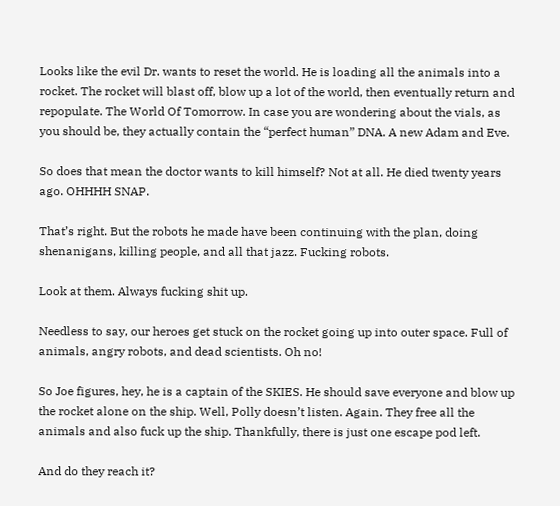Looks like the evil Dr. wants to reset the world. He is loading all the animals into a rocket. The rocket will blast off, blow up a lot of the world, then eventually return and repopulate. The World Of Tomorrow. In case you are wondering about the vials, as you should be, they actually contain the “perfect human” DNA. A new Adam and Eve.

So does that mean the doctor wants to kill himself? Not at all. He died twenty years ago. OHHHH SNAP.

That’s right. But the robots he made have been continuing with the plan, doing shenanigans, killing people, and all that jazz. Fucking robots.

Look at them. Always fucking shit up.

Needless to say, our heroes get stuck on the rocket going up into outer space. Full of animals, angry robots, and dead scientists. Oh no!

So Joe figures, hey, he is a captain of the SKIES. He should save everyone and blow up the rocket alone on the ship. Well, Polly doesn’t listen. Again. They free all the animals and also fuck up the ship. Thankfully, there is just one escape pod left.

And do they reach it?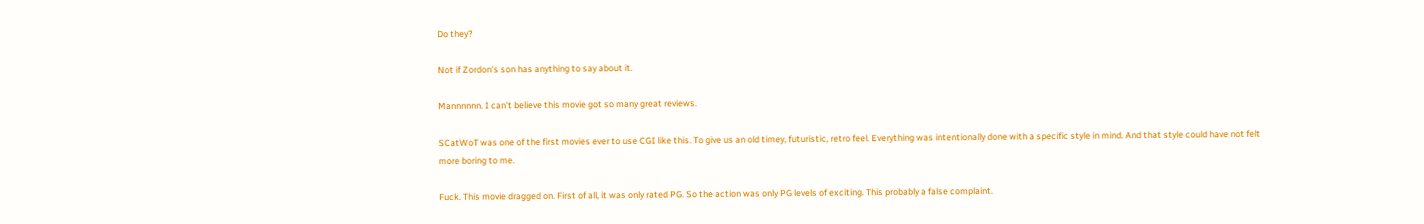Do they?

Not if Zordon’s son has anything to say about it.

Mannnnnn. I can’t believe this movie got so many great reviews.

SCatWoT was one of the first movies ever to use CGI like this. To give us an old timey, futuristic, retro feel. Everything was intentionally done with a specific style in mind. And that style could have not felt more boring to me.

Fuck. This movie dragged on. First of all, it was only rated PG. So the action was only PG levels of exciting. This probably a false complaint.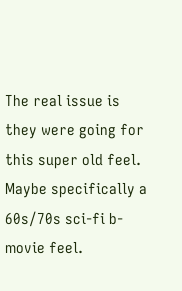The real issue is they were going for this super old feel. Maybe specifically a 60s/70s sci-fi b-movie feel.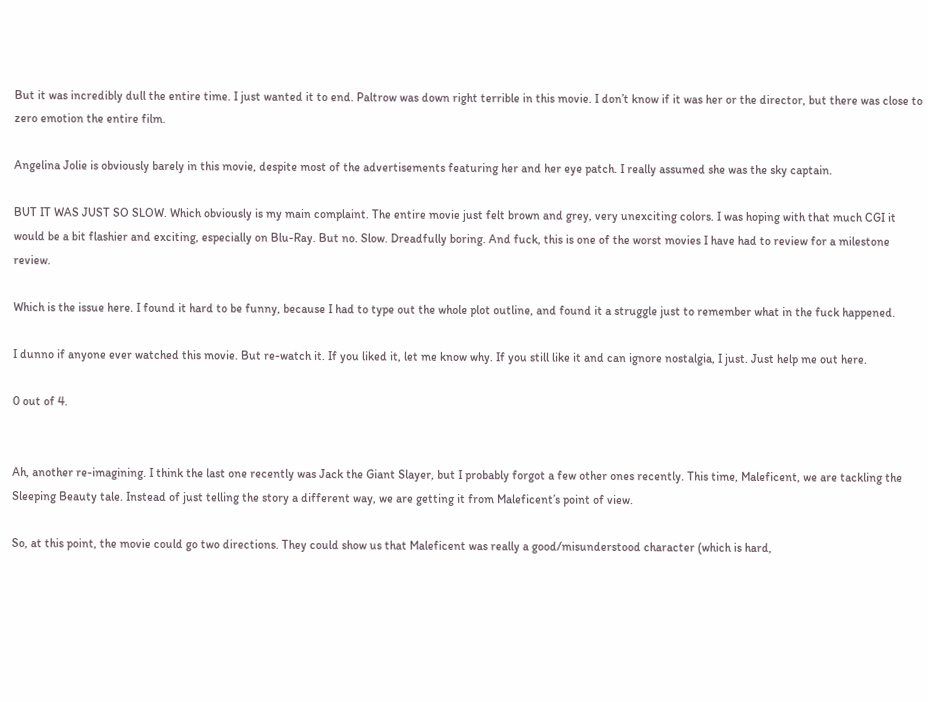But it was incredibly dull the entire time. I just wanted it to end. Paltrow was down right terrible in this movie. I don’t know if it was her or the director, but there was close to zero emotion the entire film.

Angelina Jolie is obviously barely in this movie, despite most of the advertisements featuring her and her eye patch. I really assumed she was the sky captain.

BUT IT WAS JUST SO SLOW. Which obviously is my main complaint. The entire movie just felt brown and grey, very unexciting colors. I was hoping with that much CGI it would be a bit flashier and exciting, especially on Blu-Ray. But no. Slow. Dreadfully boring. And fuck, this is one of the worst movies I have had to review for a milestone review.

Which is the issue here. I found it hard to be funny, because I had to type out the whole plot outline, and found it a struggle just to remember what in the fuck happened.

I dunno if anyone ever watched this movie. But re-watch it. If you liked it, let me know why. If you still like it and can ignore nostalgia, I just. Just help me out here.

0 out of 4.


Ah, another re-imagining. I think the last one recently was Jack the Giant Slayer, but I probably forgot a few other ones recently. This time, Maleficent, we are tackling the Sleeping Beauty tale. Instead of just telling the story a different way, we are getting it from Maleficent’s point of view.

So, at this point, the movie could go two directions. They could show us that Maleficent was really a good/misunderstood character (which is hard,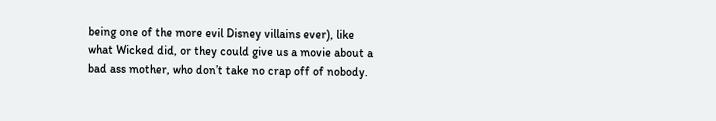being one of the more evil Disney villains ever), like what Wicked did, or they could give us a movie about a bad ass mother, who don’t take no crap off of nobody.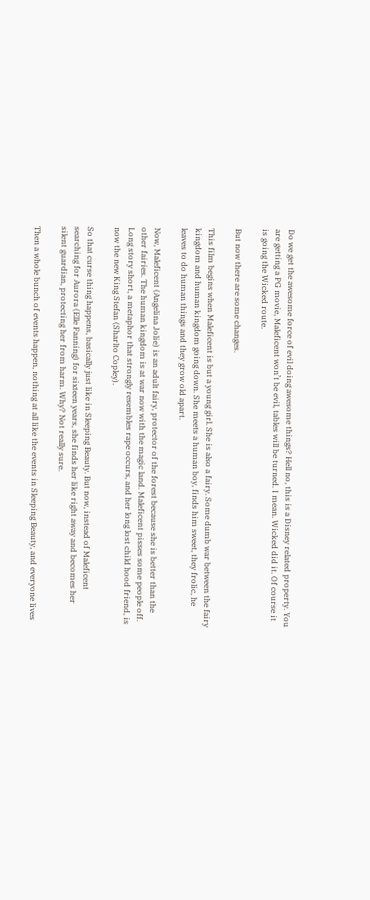Do we get the awesome force of evil doing awesome things? Hell no, this is a Disney related property. You are getting a PG movie, Maleficent won’t be evil, tables will be turned. I mean. Wicked did it. Of course it is going the Wicked route.

But now there are some changes.

This film begins when Maleficent is but a young girl. She is also a fairy. Some dumb war between the fairy kingdom and human kingdom going down. She meets a human boy, finds him sweet, they frolic, he leaves to do human things and they grow old apart.

Now, Maleficent (Angelina Jolie) is an adult fairy, protector of the forest because she is better than the other fairies. The human kingdom is at war now with the magic land. Maleficent pisses some people off. Long story short, a metaphor that strongly resembles rape occurs, and her long lost child hood friend, is now the new King Stefan (Sharlto Copley).

So that curse thing happens, basically just like in Sleeping Beauty. But now, instead of Maleficent searching for Aurora (Elle Fanning) for sixteen years, she finds her like right away and becomes her silent guardian, protecting her from harm. Why? Not really sure.

Then a whole bunch of events happen, nothing at all like the events in Sleeping Beauty, and everyone lives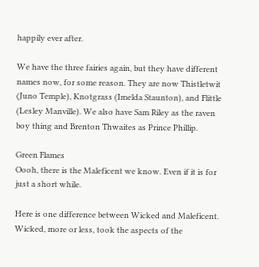happily ever after.

We have the three fairies again, but they have different names now, for some reason. They are now Thistletwit (Juno Temple), Knotgrass (Imelda Staunton), and Flittle (Lesley Manville). We also have Sam Riley as the raven boy thing and Brenton Thwaites as Prince Phillip.

Green Flames
Oooh, there is the Maleficent we know. Even if it is for just a short while.

Here is one difference between Wicked and Maleficent. Wicked, more or less, took the aspects of the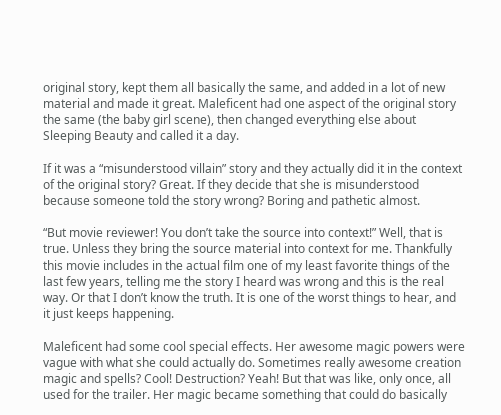original story, kept them all basically the same, and added in a lot of new material and made it great. Maleficent had one aspect of the original story the same (the baby girl scene), then changed everything else about Sleeping Beauty and called it a day.

If it was a “misunderstood villain” story and they actually did it in the context of the original story? Great. If they decide that she is misunderstood because someone told the story wrong? Boring and pathetic almost.

“But movie reviewer! You don’t take the source into context!” Well, that is true. Unless they bring the source material into context for me. Thankfully this movie includes in the actual film one of my least favorite things of the last few years, telling me the story I heard was wrong and this is the real way. Or that I don’t know the truth. It is one of the worst things to hear, and it just keeps happening.

Maleficent had some cool special effects. Her awesome magic powers were vague with what she could actually do. Sometimes really awesome creation magic and spells? Cool! Destruction? Yeah! But that was like, only once, all used for the trailer. Her magic became something that could do basically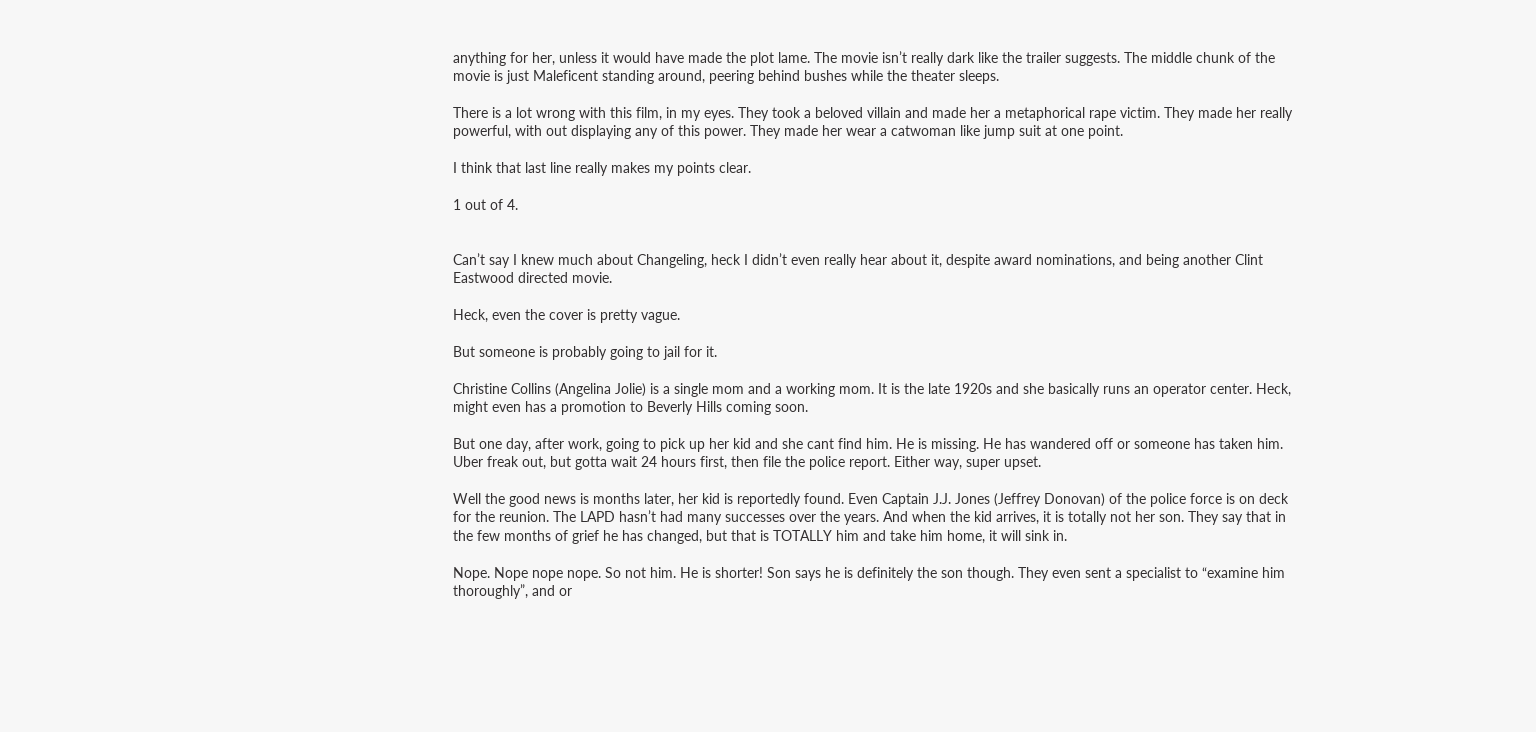anything for her, unless it would have made the plot lame. The movie isn’t really dark like the trailer suggests. The middle chunk of the movie is just Maleficent standing around, peering behind bushes while the theater sleeps.

There is a lot wrong with this film, in my eyes. They took a beloved villain and made her a metaphorical rape victim. They made her really powerful, with out displaying any of this power. They made her wear a catwoman like jump suit at one point.

I think that last line really makes my points clear.

1 out of 4.


Can’t say I knew much about Changeling, heck I didn’t even really hear about it, despite award nominations, and being another Clint Eastwood directed movie.

Heck, even the cover is pretty vague.

But someone is probably going to jail for it.

Christine Collins (Angelina Jolie) is a single mom and a working mom. It is the late 1920s and she basically runs an operator center. Heck, might even has a promotion to Beverly Hills coming soon.

But one day, after work, going to pick up her kid and she cant find him. He is missing. He has wandered off or someone has taken him. Uber freak out, but gotta wait 24 hours first, then file the police report. Either way, super upset.

Well the good news is months later, her kid is reportedly found. Even Captain J.J. Jones (Jeffrey Donovan) of the police force is on deck for the reunion. The LAPD hasn’t had many successes over the years. And when the kid arrives, it is totally not her son. They say that in the few months of grief he has changed, but that is TOTALLY him and take him home, it will sink in.

Nope. Nope nope nope. So not him. He is shorter! Son says he is definitely the son though. They even sent a specialist to “examine him thoroughly”, and or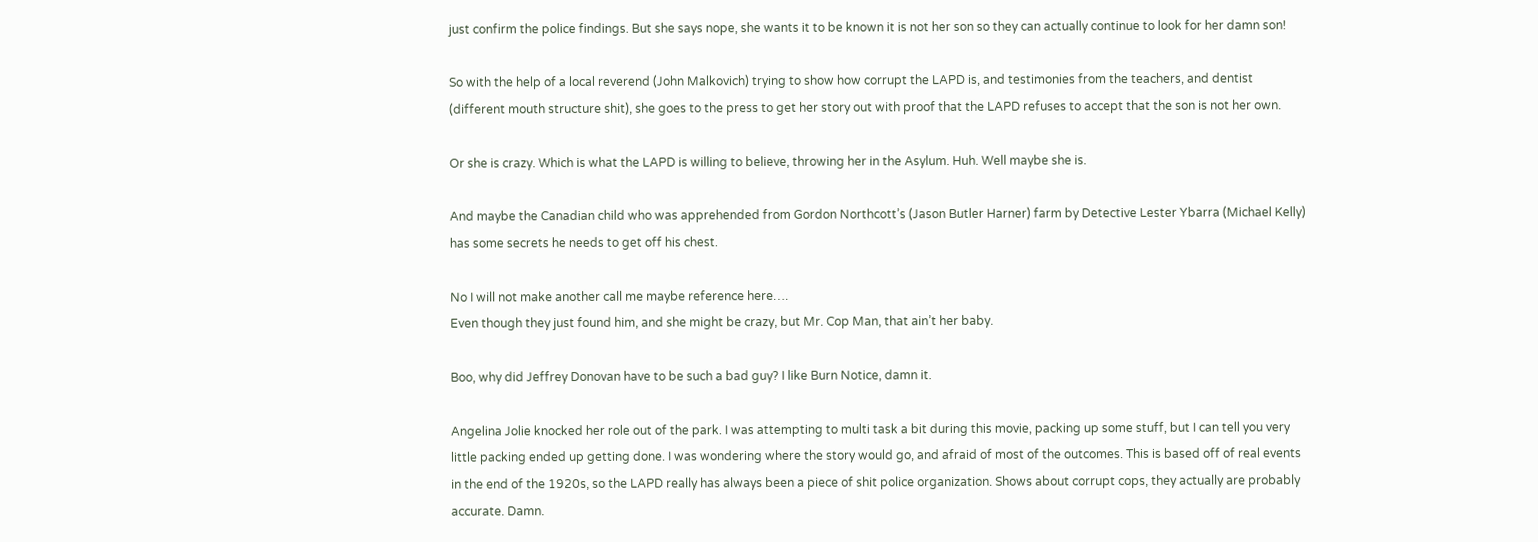just confirm the police findings. But she says nope, she wants it to be known it is not her son so they can actually continue to look for her damn son!

So with the help of a local reverend (John Malkovich) trying to show how corrupt the LAPD is, and testimonies from the teachers, and dentist (different mouth structure shit), she goes to the press to get her story out with proof that the LAPD refuses to accept that the son is not her own.

Or she is crazy. Which is what the LAPD is willing to believe, throwing her in the Asylum. Huh. Well maybe she is.

And maybe the Canadian child who was apprehended from Gordon Northcott’s (Jason Butler Harner) farm by Detective Lester Ybarra (Michael Kelly) has some secrets he needs to get off his chest.

No I will not make another call me maybe reference here….
Even though they just found him, and she might be crazy, but Mr. Cop Man, that ain’t her baby.

Boo, why did Jeffrey Donovan have to be such a bad guy? I like Burn Notice, damn it.

Angelina Jolie knocked her role out of the park. I was attempting to multi task a bit during this movie, packing up some stuff, but I can tell you very little packing ended up getting done. I was wondering where the story would go, and afraid of most of the outcomes. This is based off of real events in the end of the 1920s, so the LAPD really has always been a piece of shit police organization. Shows about corrupt cops, they actually are probably accurate. Damn.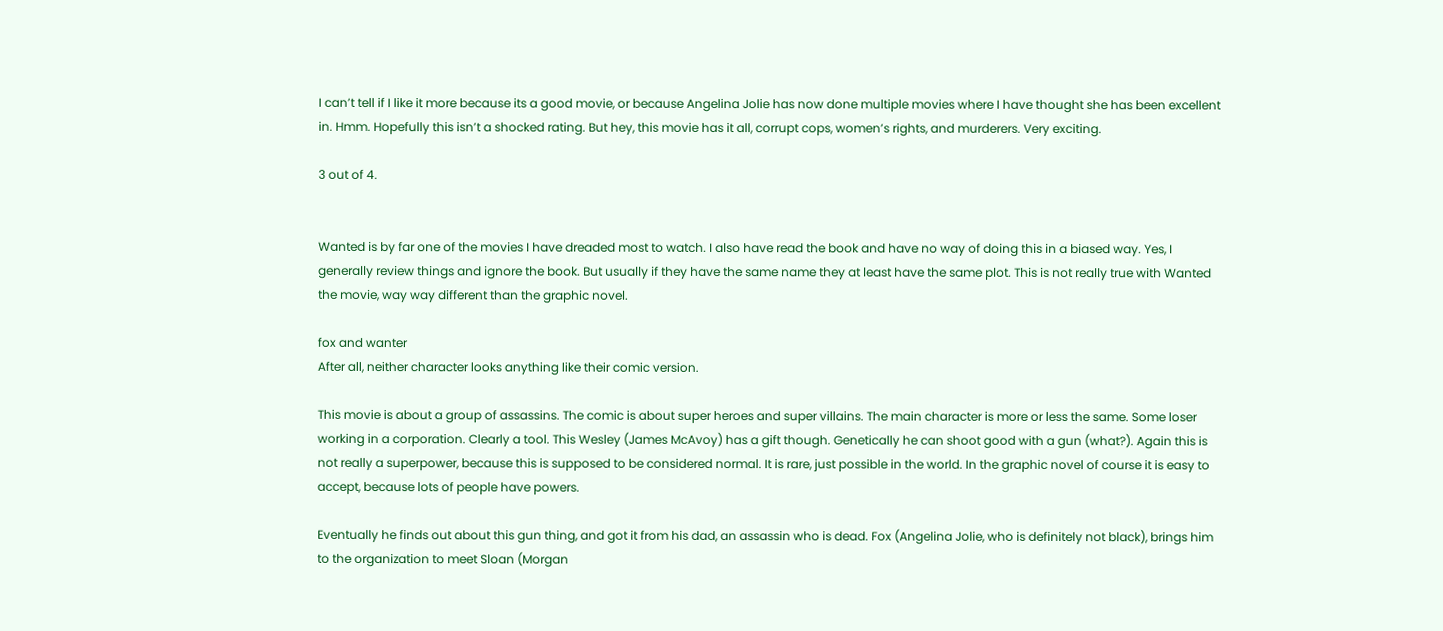I can’t tell if I like it more because its a good movie, or because Angelina Jolie has now done multiple movies where I have thought she has been excellent in. Hmm. Hopefully this isn’t a shocked rating. But hey, this movie has it all, corrupt cops, women’s rights, and murderers. Very exciting.

3 out of 4.


Wanted is by far one of the movies I have dreaded most to watch. I also have read the book and have no way of doing this in a biased way. Yes, I generally review things and ignore the book. But usually if they have the same name they at least have the same plot. This is not really true with Wanted the movie, way way different than the graphic novel.

fox and wanter
After all, neither character looks anything like their comic version.

This movie is about a group of assassins. The comic is about super heroes and super villains. The main character is more or less the same. Some loser working in a corporation. Clearly a tool. This Wesley (James McAvoy) has a gift though. Genetically he can shoot good with a gun (what?). Again this is not really a superpower, because this is supposed to be considered normal. It is rare, just possible in the world. In the graphic novel of course it is easy to accept, because lots of people have powers.

Eventually he finds out about this gun thing, and got it from his dad, an assassin who is dead. Fox (Angelina Jolie, who is definitely not black), brings him to the organization to meet Sloan (Morgan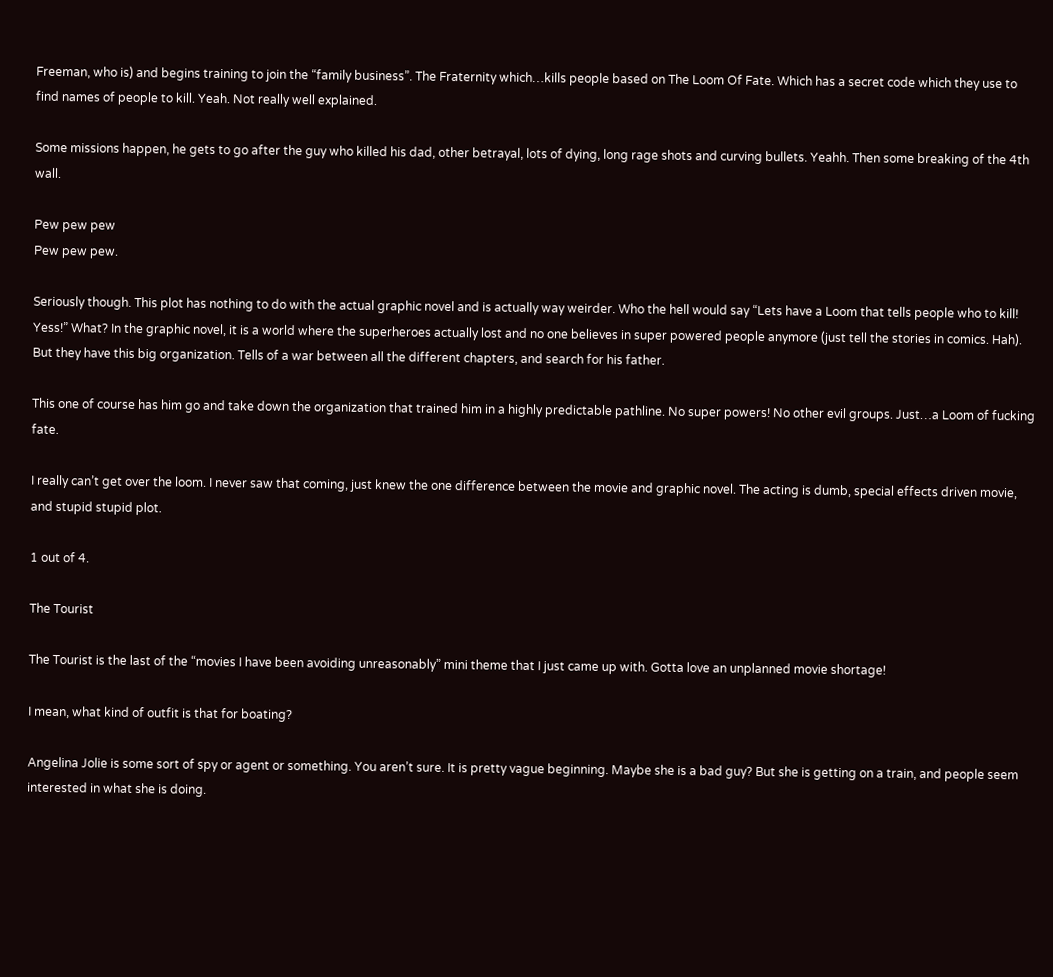Freeman, who is) and begins training to join the “family business”. The Fraternity which…kills people based on The Loom Of Fate. Which has a secret code which they use to find names of people to kill. Yeah. Not really well explained.

Some missions happen, he gets to go after the guy who killed his dad, other betrayal, lots of dying, long rage shots and curving bullets. Yeahh. Then some breaking of the 4th wall.

Pew pew pew
Pew pew pew.

Seriously though. This plot has nothing to do with the actual graphic novel and is actually way weirder. Who the hell would say “Lets have a Loom that tells people who to kill! Yess!” What? In the graphic novel, it is a world where the superheroes actually lost and no one believes in super powered people anymore (just tell the stories in comics. Hah). But they have this big organization. Tells of a war between all the different chapters, and search for his father.

This one of course has him go and take down the organization that trained him in a highly predictable pathline. No super powers! No other evil groups. Just…a Loom of fucking fate.

I really can’t get over the loom. I never saw that coming, just knew the one difference between the movie and graphic novel. The acting is dumb, special effects driven movie, and stupid stupid plot.

1 out of 4.

The Tourist

The Tourist is the last of the “movies I have been avoiding unreasonably” mini theme that I just came up with. Gotta love an unplanned movie shortage!

I mean, what kind of outfit is that for boating?

Angelina Jolie is some sort of spy or agent or something. You aren’t sure. It is pretty vague beginning. Maybe she is a bad guy? But she is getting on a train, and people seem interested in what she is doing.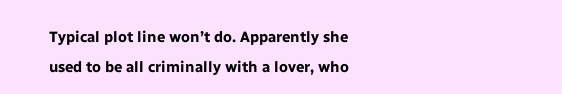Typical plot line won’t do. Apparently she used to be all criminally with a lover, who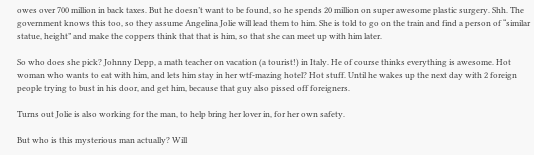owes over 700 million in back taxes. But he doesn’t want to be found, so he spends 20 million on super awesome plastic surgery. Shh. The government knows this too, so they assume Angelina Jolie will lead them to him. She is told to go on the train and find a person of “similar statue, height” and make the coppers think that that is him, so that she can meet up with him later.

So who does she pick? Johnny Depp, a math teacher on vacation (a tourist!) in Italy. He of course thinks everything is awesome. Hot woman who wants to eat with him, and lets him stay in her wtf-mazing hotel? Hot stuff. Until he wakes up the next day with 2 foreign people trying to bust in his door, and get him, because that guy also pissed off foreigners.

Turns out Jolie is also working for the man, to help bring her lover in, for her own safety.

But who is this mysterious man actually? Will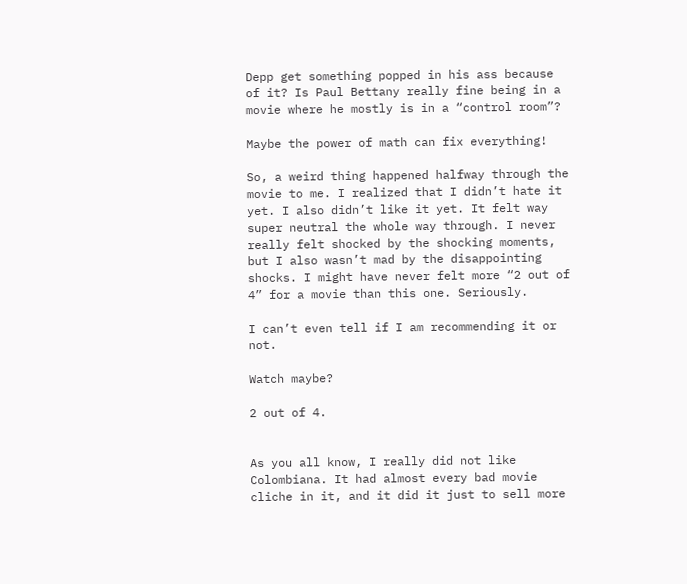Depp get something popped in his ass because of it? Is Paul Bettany really fine being in a movie where he mostly is in a “control room”?

Maybe the power of math can fix everything!

So, a weird thing happened halfway through the movie to me. I realized that I didn’t hate it yet. I also didn’t like it yet. It felt way super neutral the whole way through. I never really felt shocked by the shocking moments, but I also wasn’t mad by the disappointing shocks. I might have never felt more “2 out of 4” for a movie than this one. Seriously.

I can’t even tell if I am recommending it or not.

Watch maybe?

2 out of 4.


As you all know, I really did not like Colombiana. It had almost every bad movie cliche in it, and it did it just to sell more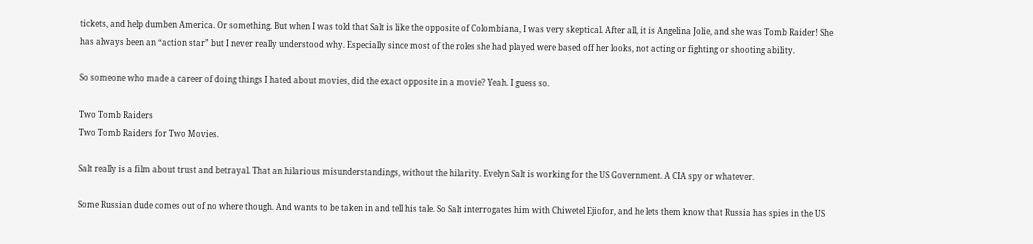tickets, and help dumben America. Or something. But when I was told that Salt is like the opposite of Colombiana, I was very skeptical. After all, it is Angelina Jolie, and she was Tomb Raider! She has always been an “action star” but I never really understood why. Especially since most of the roles she had played were based off her looks, not acting or fighting or shooting ability.

So someone who made a career of doing things I hated about movies, did the exact opposite in a movie? Yeah. I guess so.

Two Tomb Raiders
Two Tomb Raiders for Two Movies.

Salt really is a film about trust and betrayal. That an hilarious misunderstandings, without the hilarity. Evelyn Salt is working for the US Government. A CIA spy or whatever.

Some Russian dude comes out of no where though. And wants to be taken in and tell his tale. So Salt interrogates him with Chiwetel Ejiofor, and he lets them know that Russia has spies in the US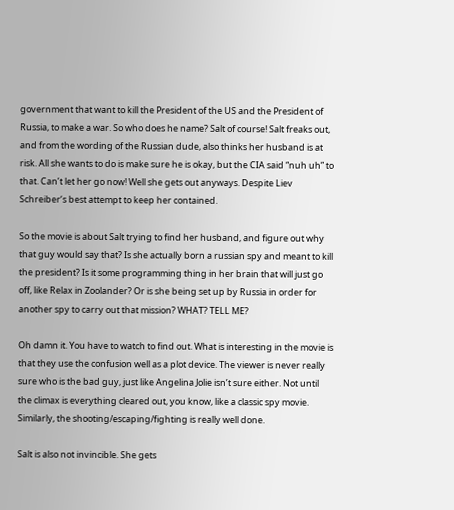government that want to kill the President of the US and the President of Russia, to make a war. So who does he name? Salt of course! Salt freaks out, and from the wording of the Russian dude, also thinks her husband is at risk. All she wants to do is make sure he is okay, but the CIA said “nuh uh” to that. Can’t let her go now! Well she gets out anyways. Despite Liev Schreiber‘s best attempt to keep her contained.

So the movie is about Salt trying to find her husband, and figure out why that guy would say that? Is she actually born a russian spy and meant to kill the president? Is it some programming thing in her brain that will just go off, like Relax in Zoolander? Or is she being set up by Russia in order for another spy to carry out that mission? WHAT? TELL ME?

Oh damn it. You have to watch to find out. What is interesting in the movie is that they use the confusion well as a plot device. The viewer is never really sure who is the bad guy, just like Angelina Jolie isn’t sure either. Not until the climax is everything cleared out, you know, like a classic spy movie. Similarly, the shooting/escaping/fighting is really well done.

Salt is also not invincible. She gets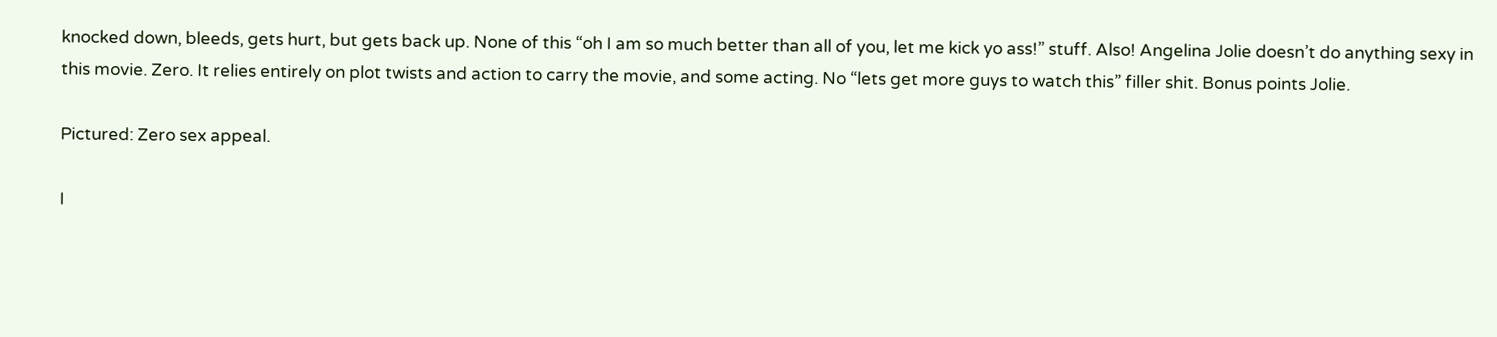knocked down, bleeds, gets hurt, but gets back up. None of this “oh I am so much better than all of you, let me kick yo ass!” stuff. Also! Angelina Jolie doesn’t do anything sexy in this movie. Zero. It relies entirely on plot twists and action to carry the movie, and some acting. No “lets get more guys to watch this” filler shit. Bonus points Jolie.

Pictured: Zero sex appeal.

I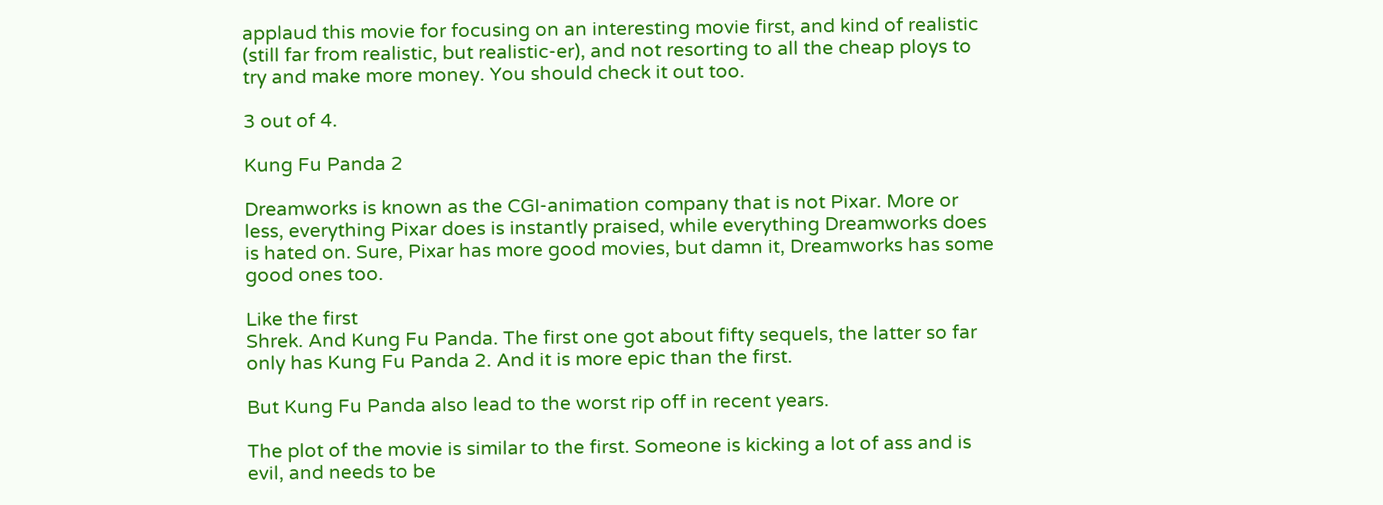applaud this movie for focusing on an interesting movie first, and kind of realistic (still far from realistic, but realistic-er), and not resorting to all the cheap ploys to try and make more money. You should check it out too.

3 out of 4.

Kung Fu Panda 2

Dreamworks is known as the CGI-animation company that is not Pixar. More or less, everything Pixar does is instantly praised, while everything Dreamworks does is hated on. Sure, Pixar has more good movies, but damn it, Dreamworks has some good ones too.

Like the first
Shrek. And Kung Fu Panda. The first one got about fifty sequels, the latter so far only has Kung Fu Panda 2. And it is more epic than the first.

But Kung Fu Panda also lead to the worst rip off in recent years.

The plot of the movie is similar to the first. Someone is kicking a lot of ass and is evil, and needs to be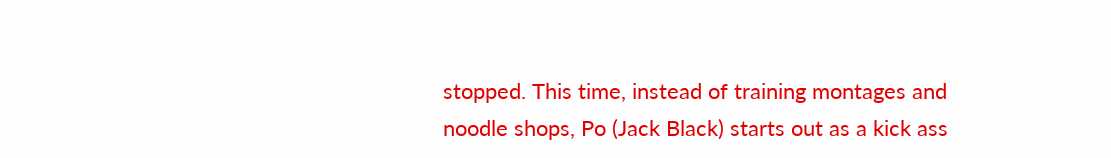stopped. This time, instead of training montages and noodle shops, Po (Jack Black) starts out as a kick ass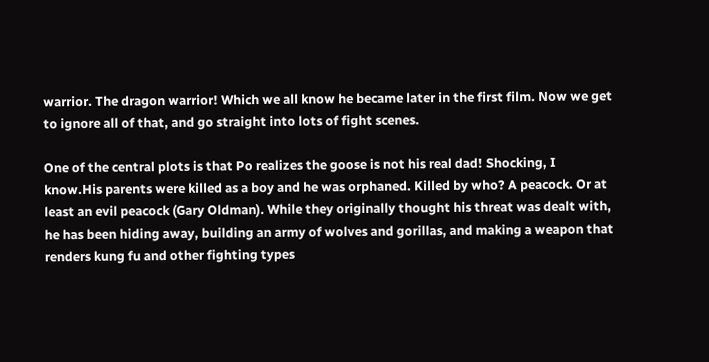warrior. The dragon warrior! Which we all know he became later in the first film. Now we get to ignore all of that, and go straight into lots of fight scenes.

One of the central plots is that Po realizes the goose is not his real dad! Shocking, I know.His parents were killed as a boy and he was orphaned. Killed by who? A peacock. Or at least an evil peacock (Gary Oldman). While they originally thought his threat was dealt with, he has been hiding away, building an army of wolves and gorillas, and making a weapon that renders kung fu and other fighting types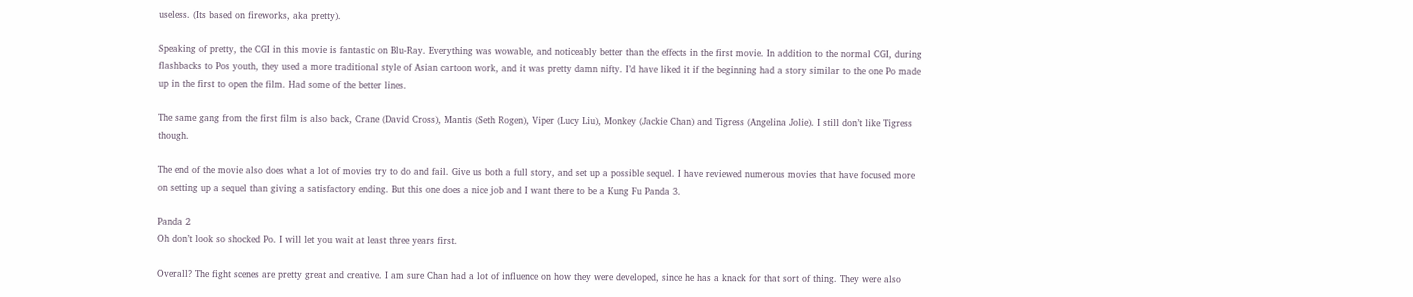useless. (Its based on fireworks, aka pretty).

Speaking of pretty, the CGI in this movie is fantastic on Blu-Ray. Everything was wowable, and noticeably better than the effects in the first movie. In addition to the normal CGI, during flashbacks to Pos youth, they used a more traditional style of Asian cartoon work, and it was pretty damn nifty. I’d have liked it if the beginning had a story similar to the one Po made up in the first to open the film. Had some of the better lines.

The same gang from the first film is also back, Crane (David Cross), Mantis (Seth Rogen), Viper (Lucy Liu), Monkey (Jackie Chan) and Tigress (Angelina Jolie). I still don’t like Tigress though.

The end of the movie also does what a lot of movies try to do and fail. Give us both a full story, and set up a possible sequel. I have reviewed numerous movies that have focused more on setting up a sequel than giving a satisfactory ending. But this one does a nice job and I want there to be a Kung Fu Panda 3.

Panda 2
Oh don’t look so shocked Po. I will let you wait at least three years first.

Overall? The fight scenes are pretty great and creative. I am sure Chan had a lot of influence on how they were developed, since he has a knack for that sort of thing. They were also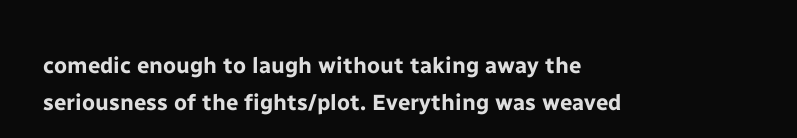comedic enough to laugh without taking away the seriousness of the fights/plot. Everything was weaved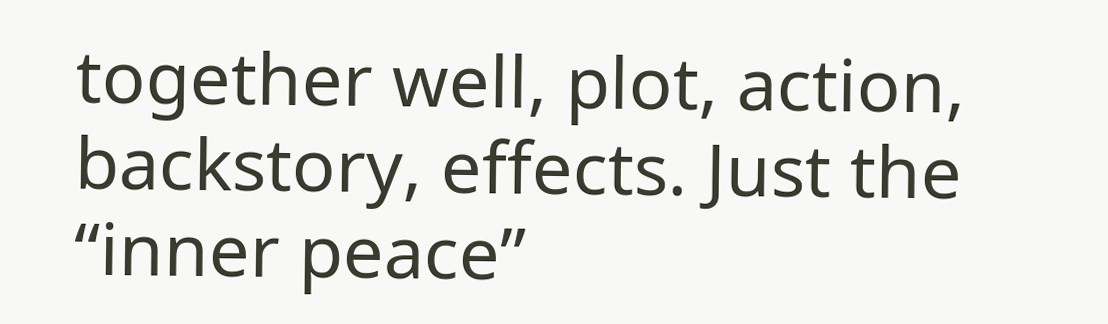together well, plot, action, backstory, effects. Just the “inner peace”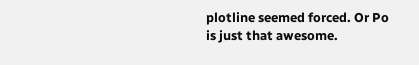plotline seemed forced. Or Po is just that awesome.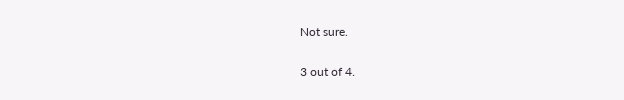Not sure.

3 out of 4.